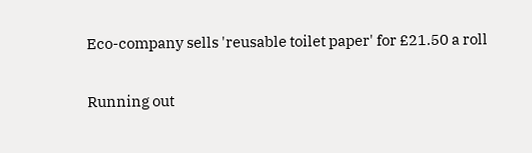Eco-company sells 'reusable toilet paper' for £21.50 a roll

Running out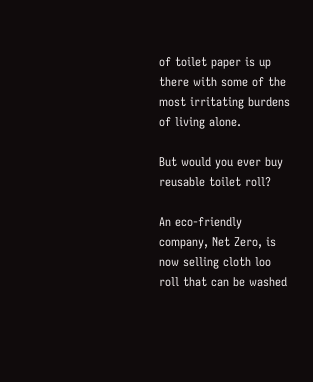of toilet paper is up there with some of the most irritating burdens of living alone.

But would you ever buy reusable toilet roll?

An eco-friendly company, Net Zero, is now selling cloth loo roll that can be washed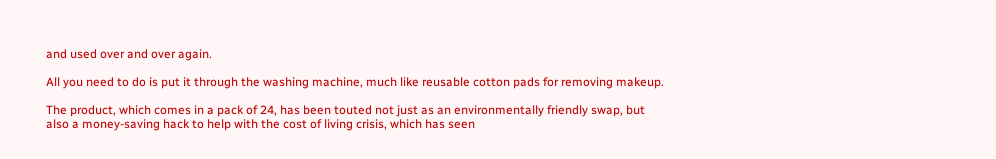and used over and over again.

All you need to do is put it through the washing machine, much like reusable cotton pads for removing makeup.

The product, which comes in a pack of 24, has been touted not just as an environmentally friendly swap, but also a money-saving hack to help with the cost of living crisis, which has seen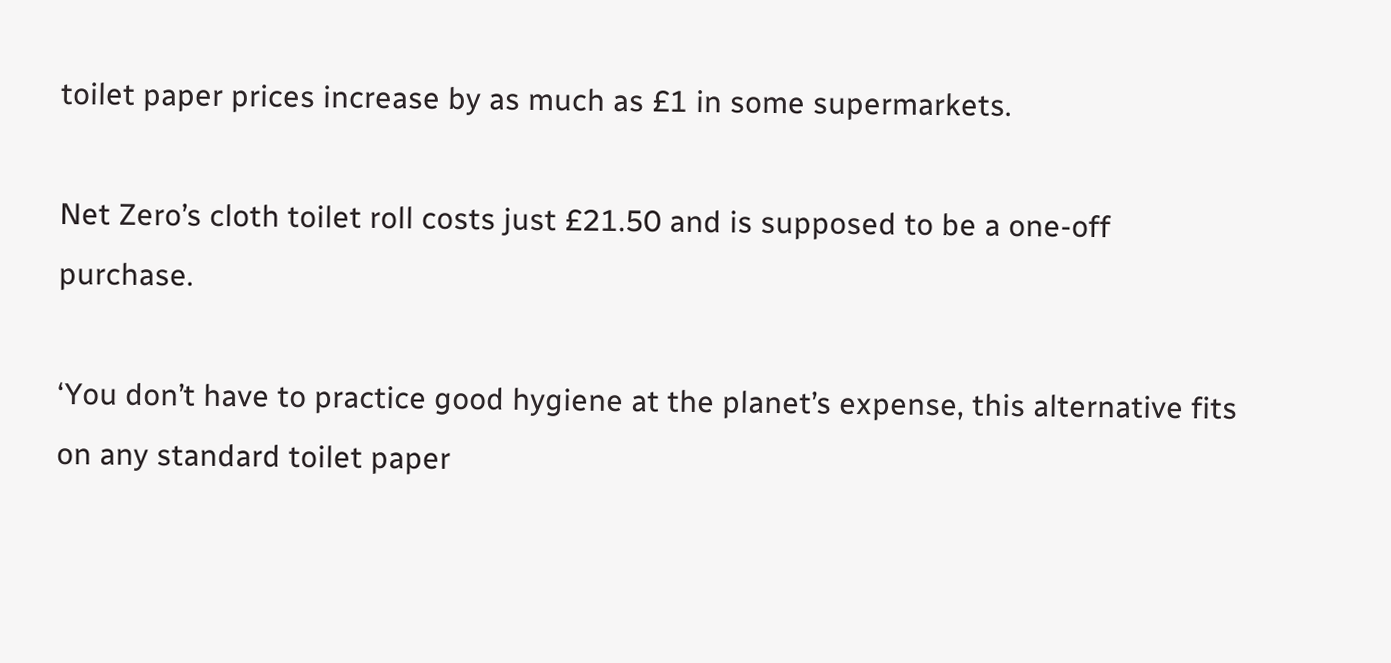toilet paper prices increase by as much as £1 in some supermarkets.

Net Zero’s cloth toilet roll costs just £21.50 and is supposed to be a one-off purchase.

‘You don’t have to practice good hygiene at the planet’s expense, this alternative fits on any standard toilet paper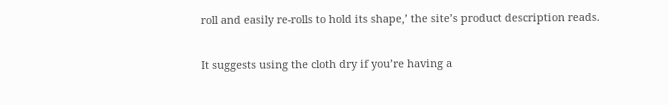roll and easily re-rolls to hold its shape,’ the site’s product description reads.

It suggests using the cloth dry if you’re having a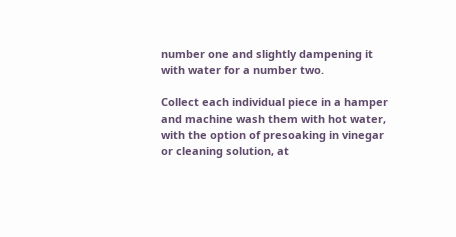number one and slightly dampening it with water for a number two.

Collect each individual piece in a hamper and machine wash them with hot water, with the option of presoaking in vinegar or cleaning solution, at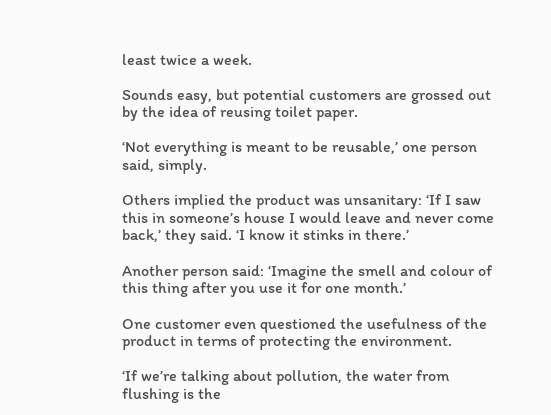least twice a week.

Sounds easy, but potential customers are grossed out by the idea of reusing toilet paper.

‘Not everything is meant to be reusable,’ one person said, simply.

Others implied the product was unsanitary: ‘If I saw this in someone’s house I would leave and never come back,’ they said. ‘I know it stinks in there.’

Another person said: ‘Imagine the smell and colour of this thing after you use it for one month.’

One customer even questioned the usefulness of the product in terms of protecting the environment.

‘If we’re talking about pollution, the water from flushing is the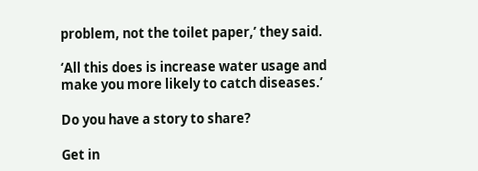problem, not the toilet paper,’ they said.

‘All this does is increase water usage and make you more likely to catch diseases.’

Do you have a story to share?

Get in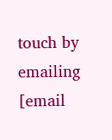touch by emailing [email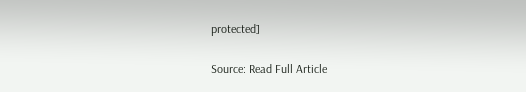protected]

Source: Read Full Article